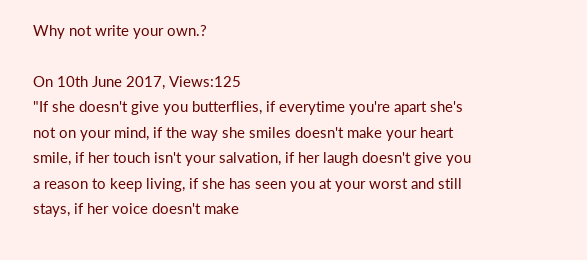Why not write your own.?

On 10th June 2017, Views:125
"If she doesn't give you butterflies, if everytime you're apart she's not on your mind, if the way she smiles doesn't make your heart smile, if her touch isn't your salvation, if her laugh doesn't give you a reason to keep living, if she has seen you at your worst and still stays, if her voice doesn't make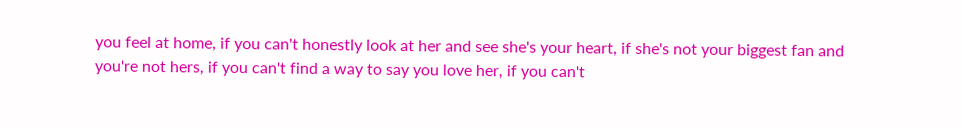you feel at home, if you can't honestly look at her and see she's your heart, if she's not your biggest fan and you're not hers, if you can't find a way to say you love her, if you can't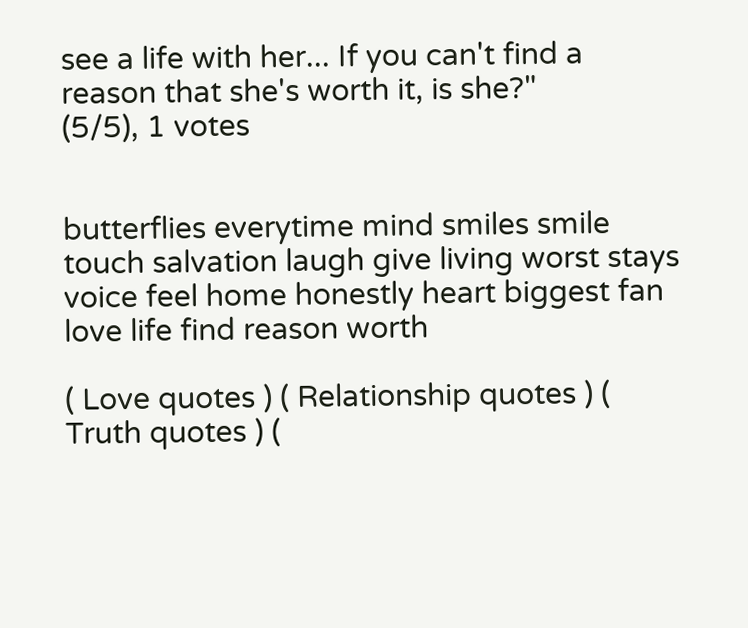see a life with her... If you can't find a reason that she's worth it, is she?"
(5/5), 1 votes


butterflies everytime mind smiles smile touch salvation laugh give living worst stays voice feel home honestly heart biggest fan love life find reason worth

( Love quotes ) ( Relationship quotes ) ( Truth quotes ) (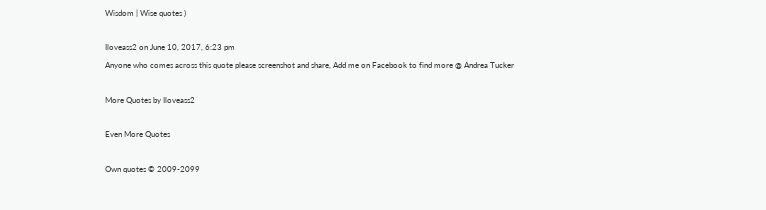Wisdom | Wise quotes )

Iloveass2 on June 10, 2017, 6:23 pm
Anyone who comes across this quote please screenshot and share, Add me on Facebook to find more @ Andrea Tucker

More Quotes by Iloveass2

Even More Quotes

Own quotes © 2009-2099